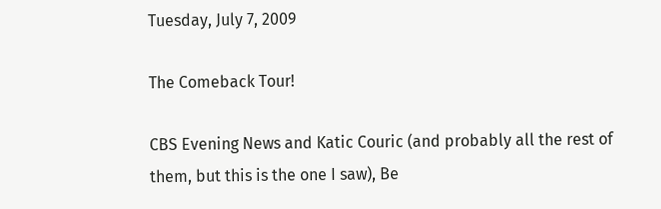Tuesday, July 7, 2009

The Comeback Tour!

CBS Evening News and Katic Couric (and probably all the rest of them, but this is the one I saw), Be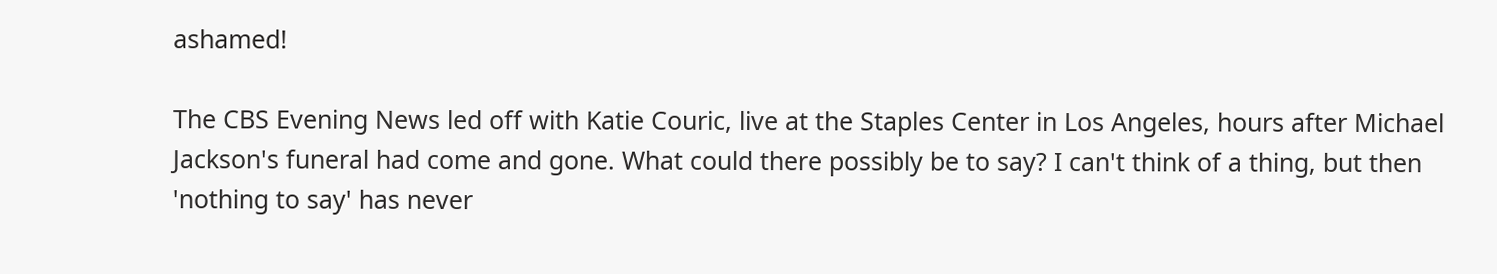ashamed!

The CBS Evening News led off with Katie Couric, live at the Staples Center in Los Angeles, hours after Michael Jackson's funeral had come and gone. What could there possibly be to say? I can't think of a thing, but then 'nothing to say' has never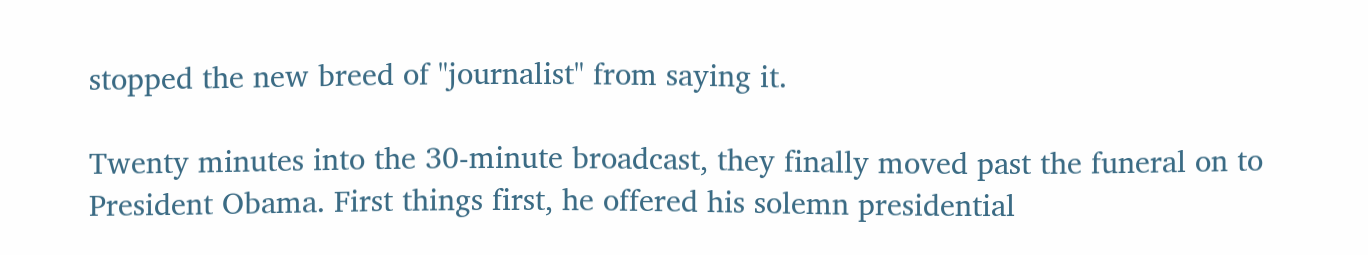stopped the new breed of "journalist" from saying it.

Twenty minutes into the 30-minute broadcast, they finally moved past the funeral on to President Obama. First things first, he offered his solemn presidential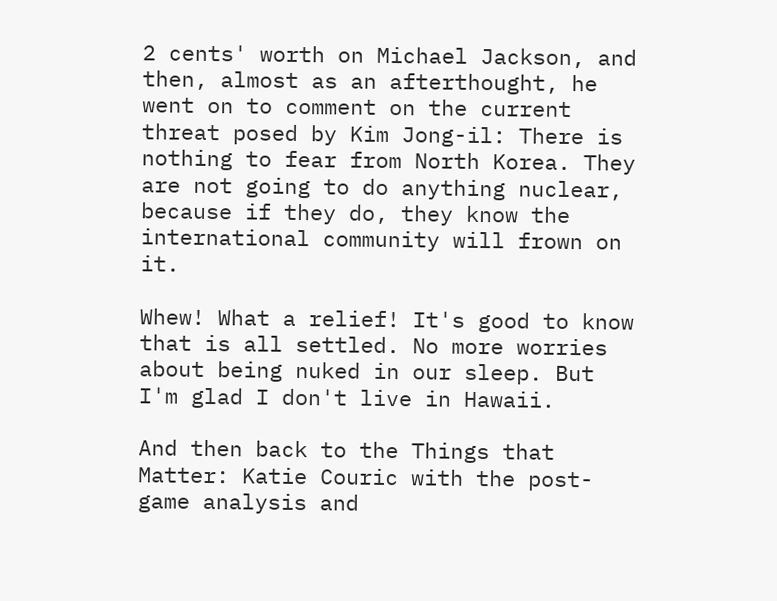2 cents' worth on Michael Jackson, and then, almost as an afterthought, he went on to comment on the current threat posed by Kim Jong-il: There is nothing to fear from North Korea. They are not going to do anything nuclear, because if they do, they know the international community will frown on it.

Whew! What a relief! It's good to know that is all settled. No more worries about being nuked in our sleep. But I'm glad I don't live in Hawaii.

And then back to the Things that Matter: Katie Couric with the post-game analysis and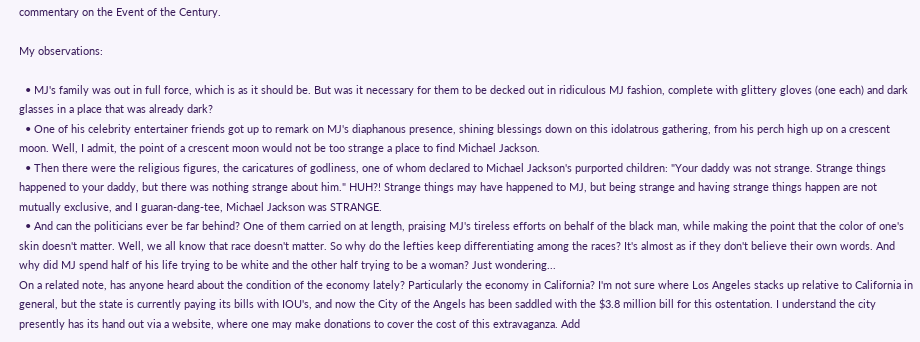commentary on the Event of the Century.

My observations:

  • MJ's family was out in full force, which is as it should be. But was it necessary for them to be decked out in ridiculous MJ fashion, complete with glittery gloves (one each) and dark glasses in a place that was already dark?
  • One of his celebrity entertainer friends got up to remark on MJ's diaphanous presence, shining blessings down on this idolatrous gathering, from his perch high up on a crescent moon. Well, I admit, the point of a crescent moon would not be too strange a place to find Michael Jackson.
  • Then there were the religious figures, the caricatures of godliness, one of whom declared to Michael Jackson's purported children: "Your daddy was not strange. Strange things happened to your daddy, but there was nothing strange about him." HUH?! Strange things may have happened to MJ, but being strange and having strange things happen are not mutually exclusive, and I guaran-dang-tee, Michael Jackson was STRANGE.
  • And can the politicians ever be far behind? One of them carried on at length, praising MJ's tireless efforts on behalf of the black man, while making the point that the color of one's skin doesn't matter. Well, we all know that race doesn't matter. So why do the lefties keep differentiating among the races? It's almost as if they don't believe their own words. And why did MJ spend half of his life trying to be white and the other half trying to be a woman? Just wondering...
On a related note, has anyone heard about the condition of the economy lately? Particularly the economy in California? I'm not sure where Los Angeles stacks up relative to California in general, but the state is currently paying its bills with IOU's, and now the City of the Angels has been saddled with the $3.8 million bill for this ostentation. I understand the city presently has its hand out via a website, where one may make donations to cover the cost of this extravaganza. Add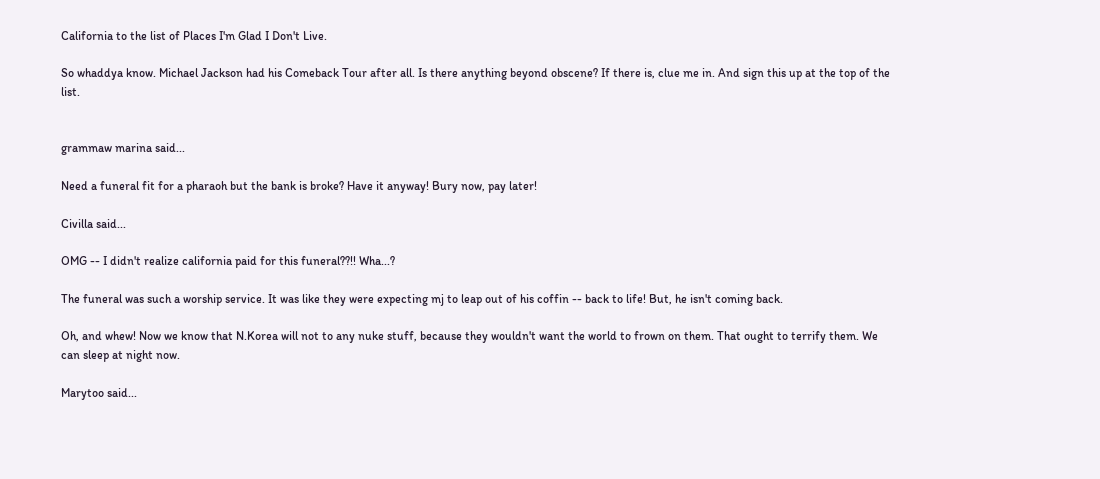California to the list of Places I'm Glad I Don't Live.

So whaddya know. Michael Jackson had his Comeback Tour after all. Is there anything beyond obscene? If there is, clue me in. And sign this up at the top of the list.


grammaw marina said...

Need a funeral fit for a pharaoh but the bank is broke? Have it anyway! Bury now, pay later!

Civilla said...

OMG -- I didn't realize california paid for this funeral??!! Wha...?

The funeral was such a worship service. It was like they were expecting mj to leap out of his coffin -- back to life! But, he isn't coming back.

Oh, and whew! Now we know that N.Korea will not to any nuke stuff, because they wouldn't want the world to frown on them. That ought to terrify them. We can sleep at night now.

Marytoo said...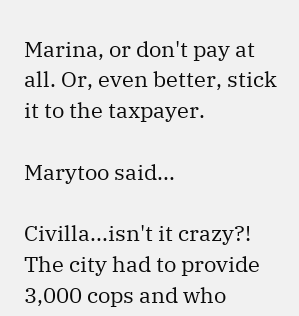Marina, or don't pay at all. Or, even better, stick it to the taxpayer.

Marytoo said...

Civilla...isn't it crazy?! The city had to provide 3,000 cops and who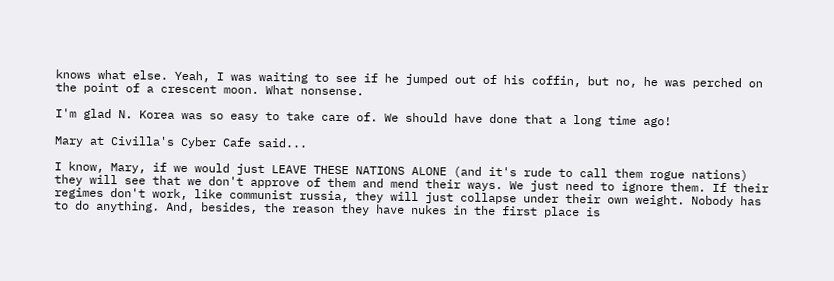knows what else. Yeah, I was waiting to see if he jumped out of his coffin, but no, he was perched on the point of a crescent moon. What nonsense.

I'm glad N. Korea was so easy to take care of. We should have done that a long time ago!

Mary at Civilla's Cyber Cafe said...

I know, Mary, if we would just LEAVE THESE NATIONS ALONE (and it's rude to call them rogue nations) they will see that we don't approve of them and mend their ways. We just need to ignore them. If their regimes don't work, like communist russia, they will just collapse under their own weight. Nobody has to do anything. And, besides, the reason they have nukes in the first place is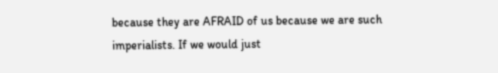because they are AFRAID of us because we are such imperialists. If we would just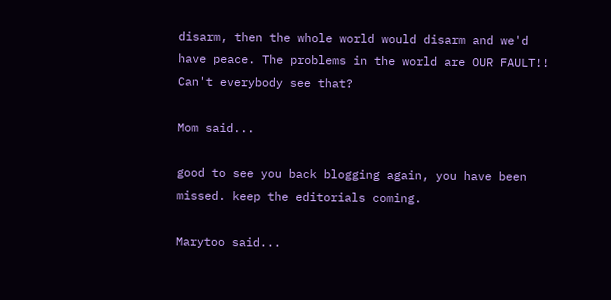disarm, then the whole world would disarm and we'd have peace. The problems in the world are OUR FAULT!! Can't everybody see that?

Mom said...

good to see you back blogging again, you have been missed. keep the editorials coming.

Marytoo said...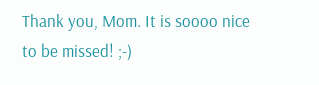Thank you, Mom. It is soooo nice to be missed! ;-)